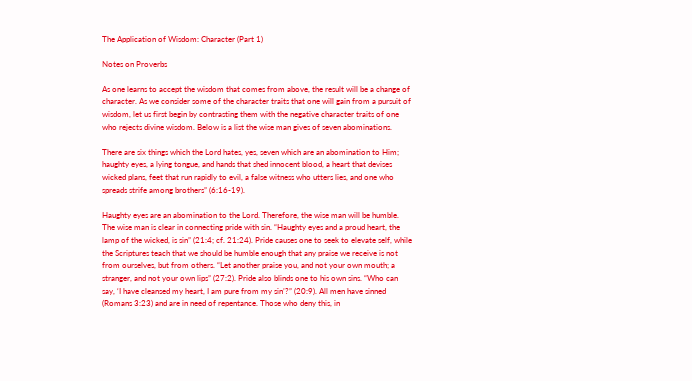The Application of Wisdom: Character (Part 1)

Notes on Proverbs

As one learns to accept the wisdom that comes from above, the result will be a change of character. As we consider some of the character traits that one will gain from a pursuit of wisdom, let us first begin by contrasting them with the negative character traits of one who rejects divine wisdom. Below is a list the wise man gives of seven abominations.

There are six things which the Lord hates, yes, seven which are an abomination to Him; haughty eyes, a lying tongue, and hands that shed innocent blood, a heart that devises wicked plans, feet that run rapidly to evil, a false witness who utters lies, and one who spreads strife among brothers” (6:16-19).

Haughty eyes are an abomination to the Lord. Therefore, the wise man will be humble. The wise man is clear in connecting pride with sin. “Haughty eyes and a proud heart, the lamp of the wicked, is sin” (21:4; cf. 21:24). Pride causes one to seek to elevate self, while the Scriptures teach that we should be humble enough that any praise we receive is not from ourselves, but from others. “Let another praise you, and not your own mouth; a stranger, and not your own lips” (27:2). Pride also blinds one to his own sins. “Who can say, ‘I have cleansed my heart, I am pure from my sin’?” (20:9). All men have sinned (Romans 3:23) and are in need of repentance. Those who deny this, in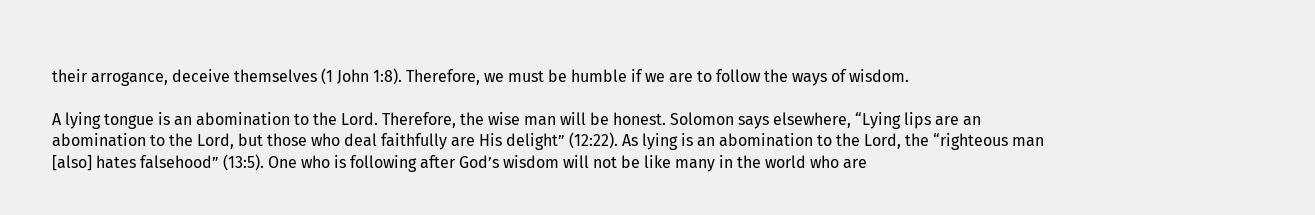their arrogance, deceive themselves (1 John 1:8). Therefore, we must be humble if we are to follow the ways of wisdom.

A lying tongue is an abomination to the Lord. Therefore, the wise man will be honest. Solomon says elsewhere, “Lying lips are an abomination to the Lord, but those who deal faithfully are His delight” (12:22). As lying is an abomination to the Lord, the “righteous man [also] hates falsehood” (13:5). One who is following after God’s wisdom will not be like many in the world who are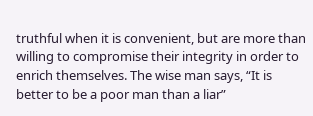truthful when it is convenient, but are more than willing to compromise their integrity in order to enrich themselves. The wise man says, “It is better to be a poor man than a liar”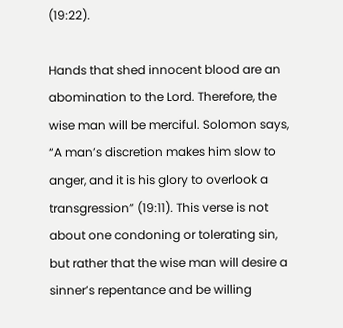(19:22).

Hands that shed innocent blood are an abomination to the Lord. Therefore, the wise man will be merciful. Solomon says, “A man’s discretion makes him slow to anger, and it is his glory to overlook a transgression” (19:11). This verse is not about one condoning or tolerating sin, but rather that the wise man will desire a sinner’s repentance and be willing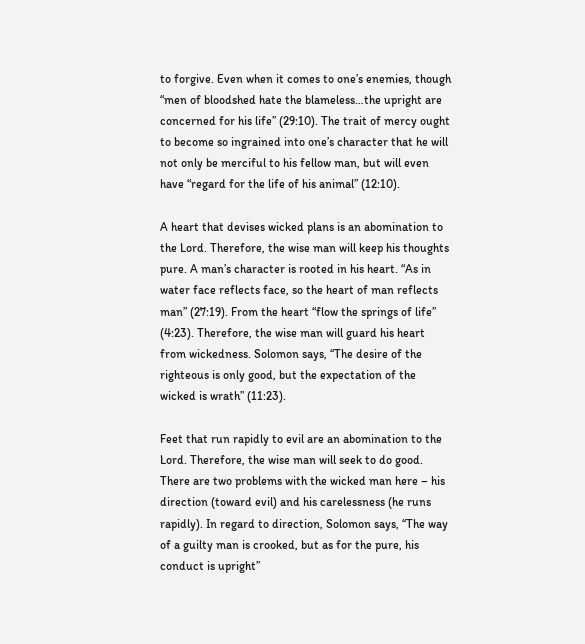to forgive. Even when it comes to one’s enemies, though “men of bloodshed hate the blameless…the upright are concerned for his life” (29:10). The trait of mercy ought to become so ingrained into one’s character that he will not only be merciful to his fellow man, but will even have “regard for the life of his animal” (12:10).

A heart that devises wicked plans is an abomination to the Lord. Therefore, the wise man will keep his thoughts pure. A man’s character is rooted in his heart. “As in water face reflects face, so the heart of man reflects man” (27:19). From the heart “flow the springs of life” (4:23). Therefore, the wise man will guard his heart from wickedness. Solomon says, “The desire of the righteous is only good, but the expectation of the wicked is wrath” (11:23).

Feet that run rapidly to evil are an abomination to the Lord. Therefore, the wise man will seek to do good. There are two problems with the wicked man here – his direction (toward evil) and his carelessness (he runs rapidly). In regard to direction, Solomon says, “The way of a guilty man is crooked, but as for the pure, his conduct is upright”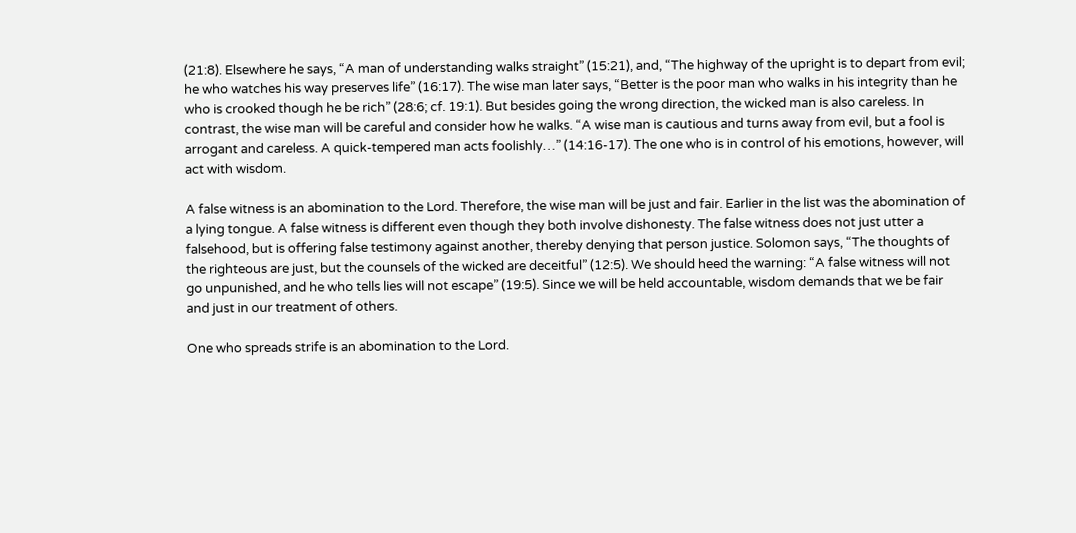(21:8). Elsewhere he says, “A man of understanding walks straight” (15:21), and, “The highway of the upright is to depart from evil; he who watches his way preserves life” (16:17). The wise man later says, “Better is the poor man who walks in his integrity than he who is crooked though he be rich” (28:6; cf. 19:1). But besides going the wrong direction, the wicked man is also careless. In contrast, the wise man will be careful and consider how he walks. “A wise man is cautious and turns away from evil, but a fool is arrogant and careless. A quick-tempered man acts foolishly…” (14:16-17). The one who is in control of his emotions, however, will act with wisdom.

A false witness is an abomination to the Lord. Therefore, the wise man will be just and fair. Earlier in the list was the abomination of a lying tongue. A false witness is different even though they both involve dishonesty. The false witness does not just utter a falsehood, but is offering false testimony against another, thereby denying that person justice. Solomon says, “The thoughts of the righteous are just, but the counsels of the wicked are deceitful” (12:5). We should heed the warning: “A false witness will not go unpunished, and he who tells lies will not escape” (19:5). Since we will be held accountable, wisdom demands that we be fair and just in our treatment of others.

One who spreads strife is an abomination to the Lord.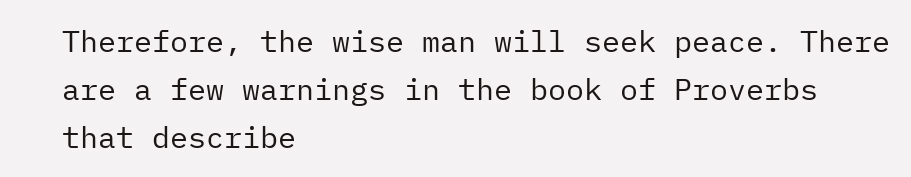Therefore, the wise man will seek peace. There are a few warnings in the book of Proverbs that describe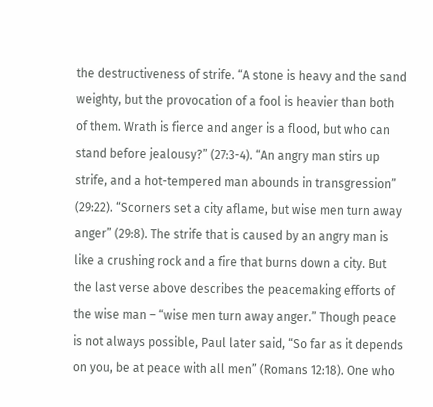the destructiveness of strife. “A stone is heavy and the sand weighty, but the provocation of a fool is heavier than both of them. Wrath is fierce and anger is a flood, but who can stand before jealousy?” (27:3-4). “An angry man stirs up strife, and a hot-tempered man abounds in transgression” (29:22). “Scorners set a city aflame, but wise men turn away anger” (29:8). The strife that is caused by an angry man is like a crushing rock and a fire that burns down a city. But the last verse above describes the peacemaking efforts of the wise man – “wise men turn away anger.” Though peace is not always possible, Paul later said, “So far as it depends on you, be at peace with all men” (Romans 12:18). One who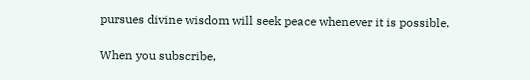pursues divine wisdom will seek peace whenever it is possible.

When you subscribe,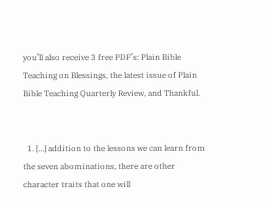you’ll also receive 3 free PDF’s: Plain Bible Teaching on Blessings, the latest issue of Plain Bible Teaching Quarterly Review, and Thankful.


  1. […] addition to the lessons we can learn from the seven abominations, there are other character traits that one will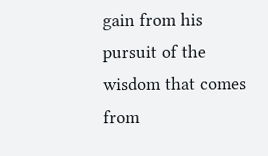gain from his pursuit of the wisdom that comes from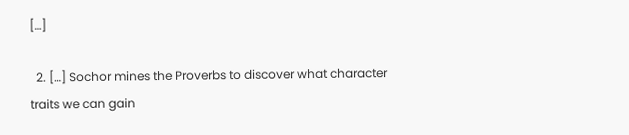[…]

  2. […] Sochor mines the Proverbs to discover what character traits we can gain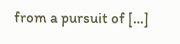from a pursuit of […]